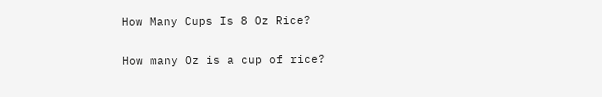How Many Cups Is 8 Oz Rice?

How many Oz is a cup of rice?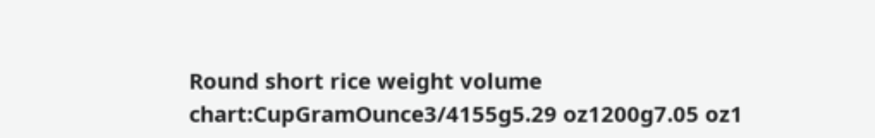Round short rice weight volume chart:CupGramOunce3/4155g5.29 oz1200g7.05 oz1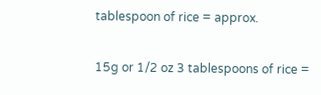tablespoon of rice = approx.

15g or 1/2 oz 3 tablespoons of rice =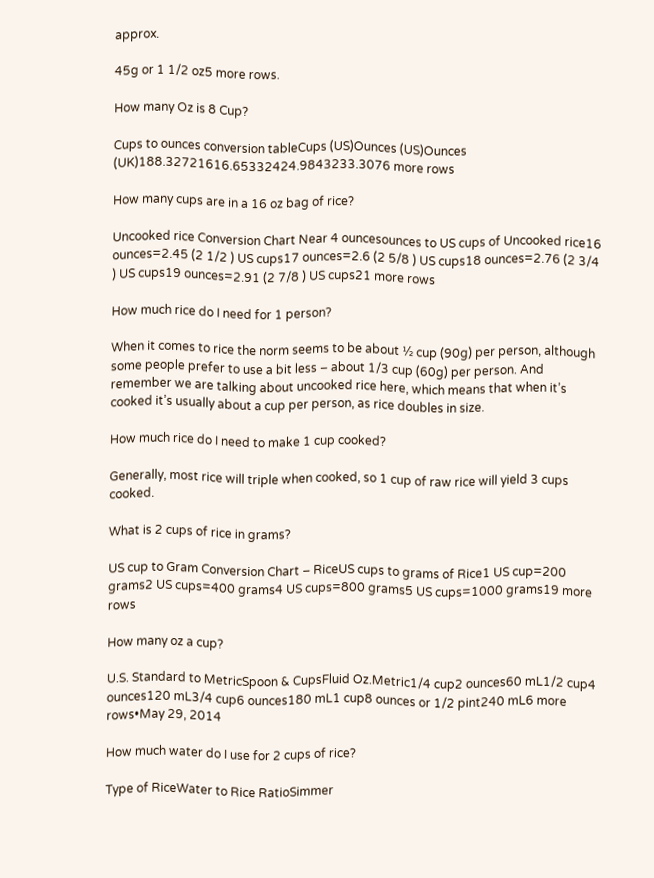approx.

45g or 1 1/2 oz5 more rows.

How many Oz is 8 Cup?

Cups to ounces conversion tableCups (US)Ounces (US)Ounces (UK)188.32721616.65332424.9843233.3076 more rows

How many cups are in a 16 oz bag of rice?

Uncooked rice Conversion Chart Near 4 ouncesounces to US cups of Uncooked rice16 ounces=2.45 (2 1/2 ) US cups17 ounces=2.6 (2 5/8 ) US cups18 ounces=2.76 (2 3/4 ) US cups19 ounces=2.91 (2 7/8 ) US cups21 more rows

How much rice do I need for 1 person?

When it comes to rice the norm seems to be about ½ cup (90g) per person, although some people prefer to use a bit less – about 1/3 cup (60g) per person. And remember we are talking about uncooked rice here, which means that when it’s cooked it’s usually about a cup per person, as rice doubles in size.

How much rice do I need to make 1 cup cooked?

Generally, most rice will triple when cooked, so 1 cup of raw rice will yield 3 cups cooked.

What is 2 cups of rice in grams?

US cup to Gram Conversion Chart – RiceUS cups to grams of Rice1 US cup=200 grams2 US cups=400 grams4 US cups=800 grams5 US cups=1000 grams19 more rows

How many oz a cup?

U.S. Standard to MetricSpoon & CupsFluid Oz.Metric1/4 cup2 ounces60 mL1/2 cup4 ounces120 mL3/4 cup6 ounces180 mL1 cup8 ounces or 1/2 pint240 mL6 more rows•May 29, 2014

How much water do I use for 2 cups of rice?

Type of RiceWater to Rice RatioSimmer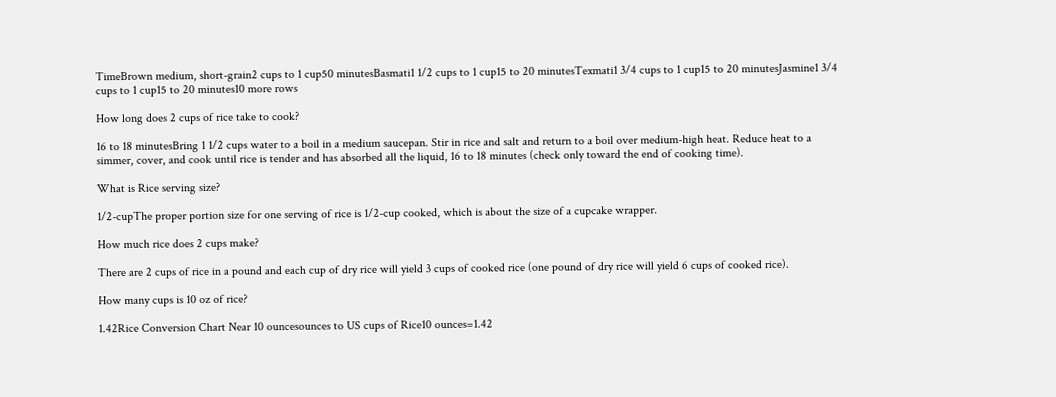TimeBrown medium, short-grain2 cups to 1 cup50 minutesBasmati1 1/2 cups to 1 cup15 to 20 minutesTexmati1 3/4 cups to 1 cup15 to 20 minutesJasmine1 3/4 cups to 1 cup15 to 20 minutes10 more rows

How long does 2 cups of rice take to cook?

16 to 18 minutesBring 1 1/2 cups water to a boil in a medium saucepan. Stir in rice and salt and return to a boil over medium-high heat. Reduce heat to a simmer, cover, and cook until rice is tender and has absorbed all the liquid, 16 to 18 minutes (check only toward the end of cooking time).

What is Rice serving size?

1/2-cupThe proper portion size for one serving of rice is 1/2-cup cooked, which is about the size of a cupcake wrapper.

How much rice does 2 cups make?

There are 2 cups of rice in a pound and each cup of dry rice will yield 3 cups of cooked rice (one pound of dry rice will yield 6 cups of cooked rice).

How many cups is 10 oz of rice?

1.42Rice Conversion Chart Near 10 ouncesounces to US cups of Rice10 ounces=1.42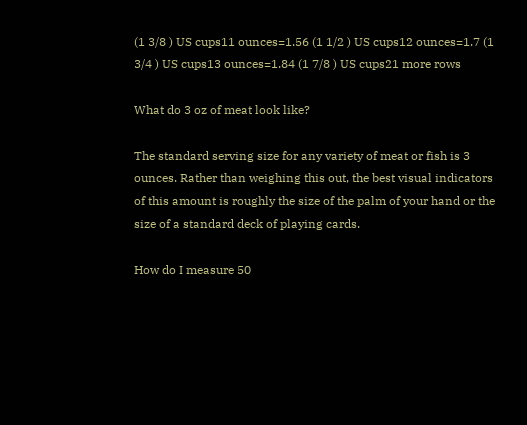(1 3/8 ) US cups11 ounces=1.56 (1 1/2 ) US cups12 ounces=1.7 (1 3/4 ) US cups13 ounces=1.84 (1 7/8 ) US cups21 more rows

What do 3 oz of meat look like?

The standard serving size for any variety of meat or fish is 3 ounces. Rather than weighing this out, the best visual indicators of this amount is roughly the size of the palm of your hand or the size of a standard deck of playing cards.

How do I measure 50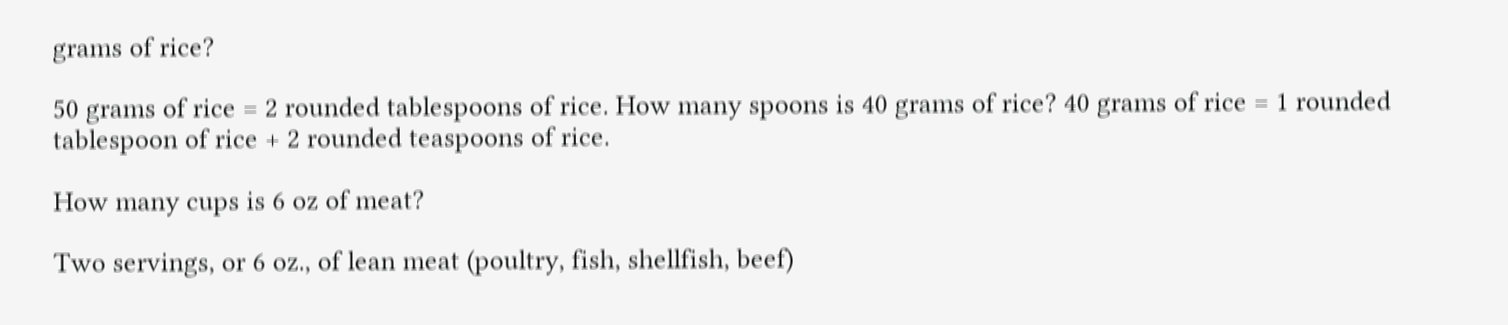grams of rice?

50 grams of rice = 2 rounded tablespoons of rice. How many spoons is 40 grams of rice? 40 grams of rice = 1 rounded tablespoon of rice + 2 rounded teaspoons of rice.

How many cups is 6 oz of meat?

Two servings, or 6 oz., of lean meat (poultry, fish, shellfish, beef)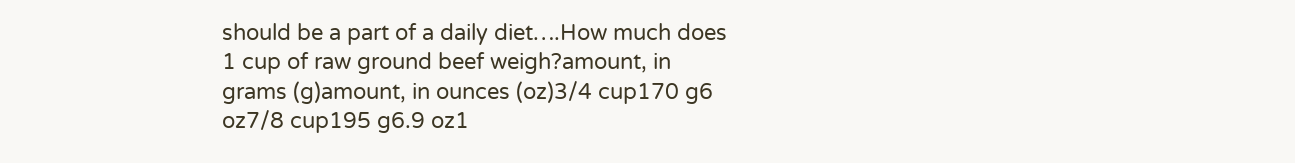should be a part of a daily diet….How much does 1 cup of raw ground beef weigh?amount, in grams (g)amount, in ounces (oz)3/4 cup170 g6 oz7/8 cup195 g6.9 oz1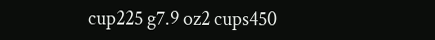cup225 g7.9 oz2 cups450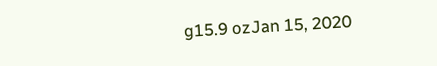g15.9 ozJan 15, 2020